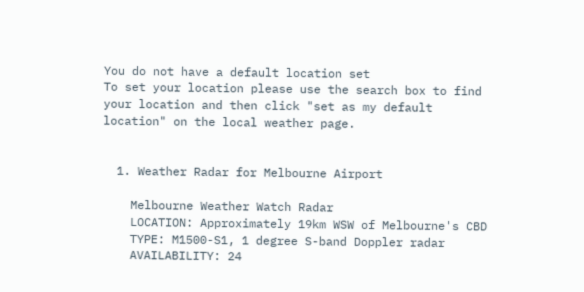You do not have a default location set
To set your location please use the search box to find your location and then click "set as my default location" on the local weather page.


  1. Weather Radar for Melbourne Airport

    Melbourne Weather Watch Radar
    LOCATION: Approximately 19km WSW of Melbourne's CBD
    TYPE: M1500-S1, 1 degree S-band Doppler radar
    AVAILABILITY: 24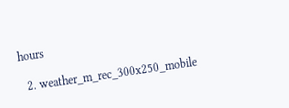hours

  2. weather_m_rec_300x250_mobile